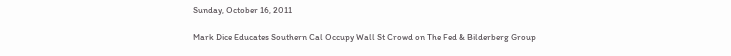Sunday, October 16, 2011

Mark Dice Educates Southern Cal Occupy Wall St Crowd on The Fed & Bilderberg Group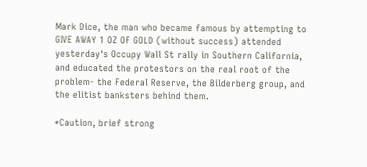Mark Dice, the man who became famous by attempting to GIVE AWAY 1 OZ OF GOLD (without success) attended yesterday's Occupy Wall St rally in Southern California, and educated the protestors on the real root of the problem- the Federal Reserve, the Bilderberg group, and the elitist banksters behind them.

*Caution, brief strong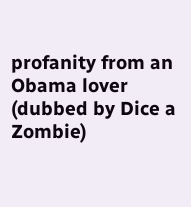profanity from an Obama lover (dubbed by Dice a Zombie)